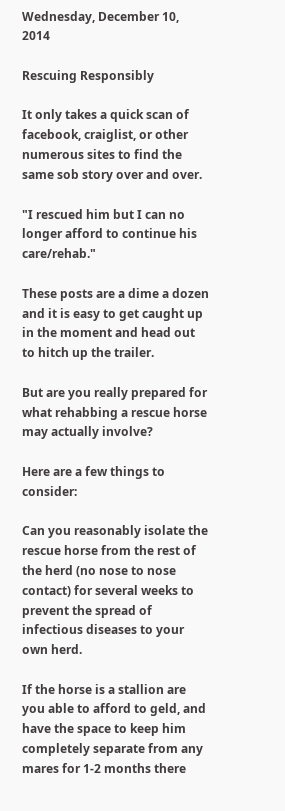Wednesday, December 10, 2014

Rescuing Responsibly

It only takes a quick scan of facebook, craiglist, or other numerous sites to find the same sob story over and over.

"I rescued him but I can no longer afford to continue his care/rehab."

These posts are a dime a dozen and it is easy to get caught up in the moment and head out to hitch up the trailer.

But are you really prepared for what rehabbing a rescue horse may actually involve?

Here are a few things to consider:

Can you reasonably isolate the rescue horse from the rest of the herd (no nose to nose contact) for several weeks to prevent the spread of infectious diseases to your own herd.

If the horse is a stallion are you able to afford to geld, and have the space to keep him completely separate from any mares for 1-2 months there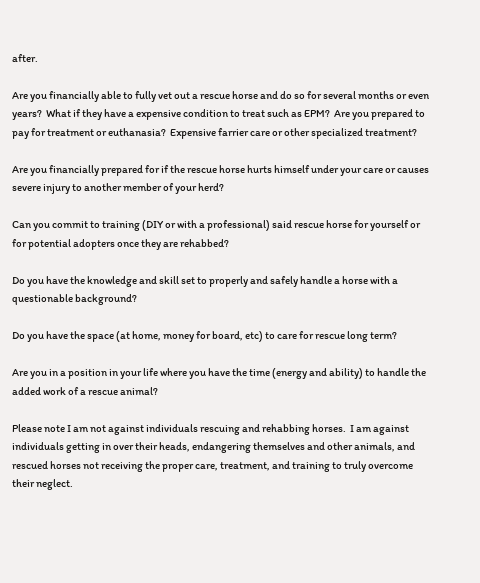after.

Are you financially able to fully vet out a rescue horse and do so for several months or even years?  What if they have a expensive condition to treat such as EPM?  Are you prepared to pay for treatment or euthanasia?  Expensive farrier care or other specialized treatment?

Are you financially prepared for if the rescue horse hurts himself under your care or causes severe injury to another member of your herd?

Can you commit to training (DIY or with a professional) said rescue horse for yourself or for potential adopters once they are rehabbed?

Do you have the knowledge and skill set to properly and safely handle a horse with a questionable background?

Do you have the space (at home, money for board, etc) to care for rescue long term?

Are you in a position in your life where you have the time (energy and ability) to handle the added work of a rescue animal?

Please note I am not against individuals rescuing and rehabbing horses.  I am against individuals getting in over their heads, endangering themselves and other animals, and rescued horses not receiving the proper care, treatment, and training to truly overcome their neglect.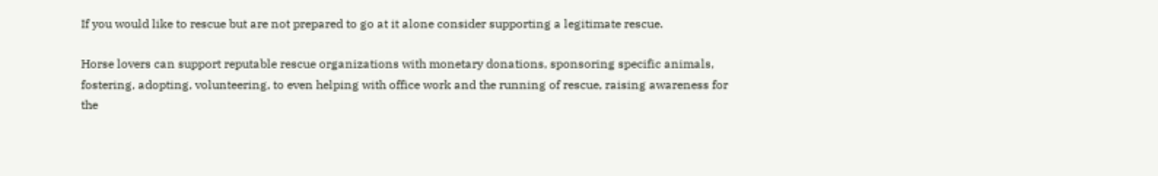If you would like to rescue but are not prepared to go at it alone consider supporting a legitimate rescue.

Horse lovers can support reputable rescue organizations with monetary donations, sponsoring specific animals, fostering, adopting, volunteering, to even helping with office work and the running of rescue, raising awareness for the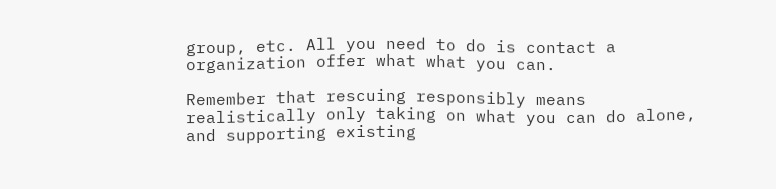group, etc. All you need to do is contact a organization offer what what you can.

Remember that rescuing responsibly means realistically only taking on what you can do alone, and supporting existing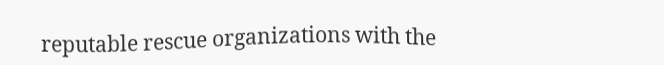reputable rescue organizations with the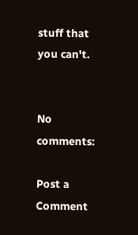stuff that you can't.


No comments:

Post a Comment